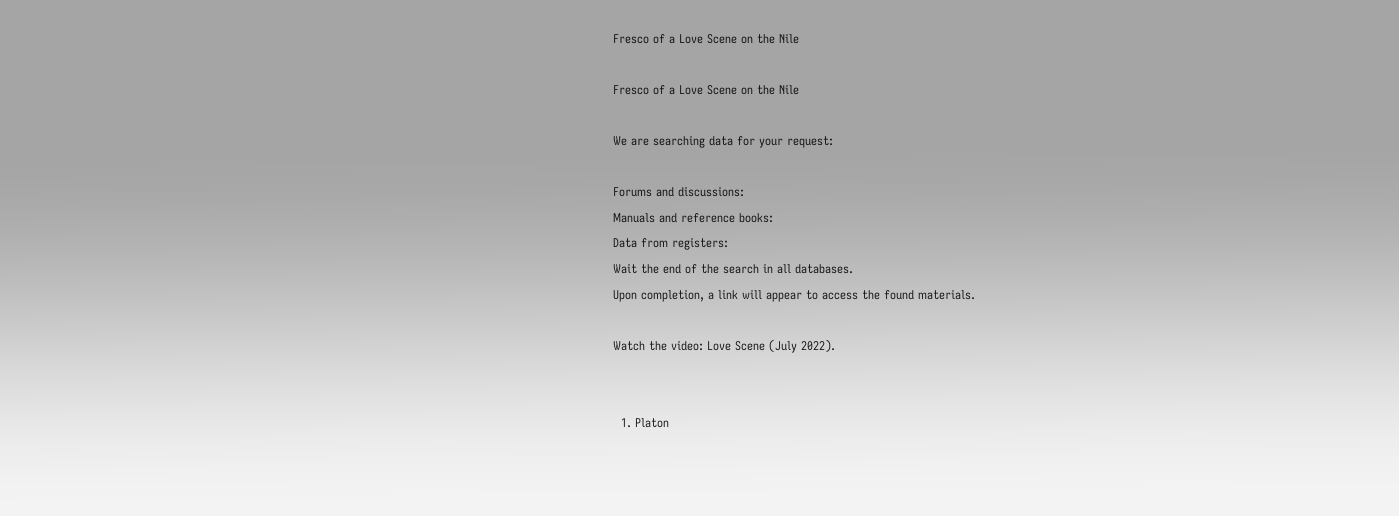Fresco of a Love Scene on the Nile

Fresco of a Love Scene on the Nile

We are searching data for your request:

Forums and discussions:
Manuals and reference books:
Data from registers:
Wait the end of the search in all databases.
Upon completion, a link will appear to access the found materials.

Watch the video: Love Scene (July 2022).


  1. Platon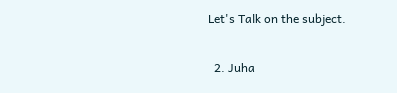Let's Talk on the subject.

  2. Juha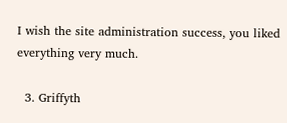I wish the site administration success, you liked everything very much.

  3. Griffyth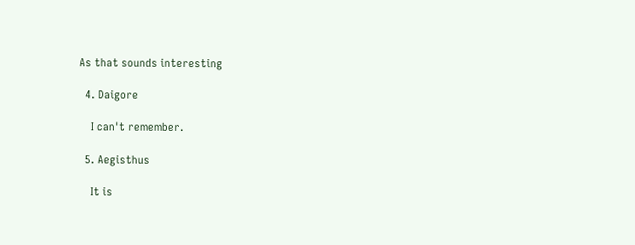As that sounds interesting

  4. Daigore

    I can't remember.

  5. Aegisthus

    It is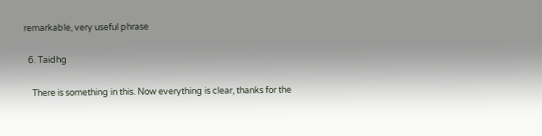remarkable, very useful phrase

  6. Taidhg

    There is something in this. Now everything is clear, thanks for the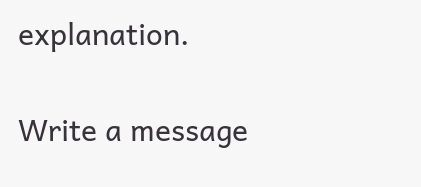explanation.

Write a message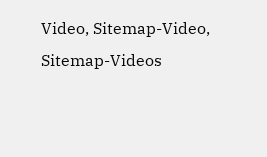Video, Sitemap-Video, Sitemap-Videos